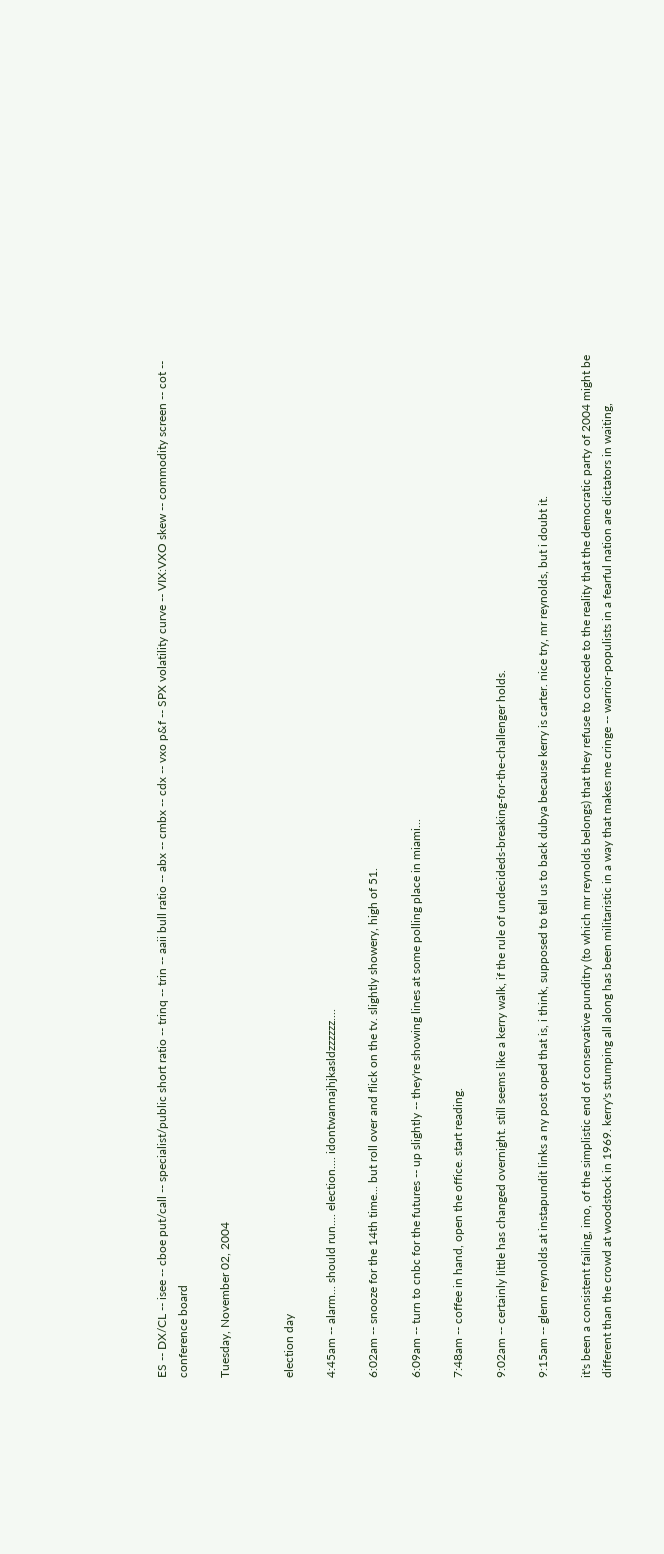ES -- DX/CL -- isee -- cboe put/call -- specialist/public short ratio -- trinq -- trin -- aaii bull ratio -- abx -- cmbx -- cdx -- vxo p&f -- SPX volatility curve -- VIX:VXO skew -- commodity screen -- cot -- conference board

Tuesday, November 02, 2004


election day

4:45am -- alarm... should run.... election.... idontwannajhjkasldzzzzzz....

6:02am -- snooze for the 14th time... but roll over and flick on the tv. slightly showery, high of 51.

6:09am -- turn to cnbc for the futures -- up slightly -- they're showing lines at some polling place in miami...

7:48am -- coffee in hand, open the office. start reading.

9:02am -- certainly little has changed overnight. still seems like a kerry walk, if the rule of undecideds-breaking-for-the-challenger holds.

9:15am -- glenn reynolds at instapundit links a ny post oped that is, i think, supposed to tell us to back dubya because kerry is carter. nice try, mr reynolds, but i doubt it.

it's been a consistent failing, imo, of the simplistic end of conservative punditry (to which mr reynolds belongs) that they refuse to concede to the reality that the democratic party of 2004 might be different than the crowd at woodstock in 1969. kerry's stumping all along has been militaristic in a way that makes me cringe -- warrior-populists in a fearful nation are dictators in waiting,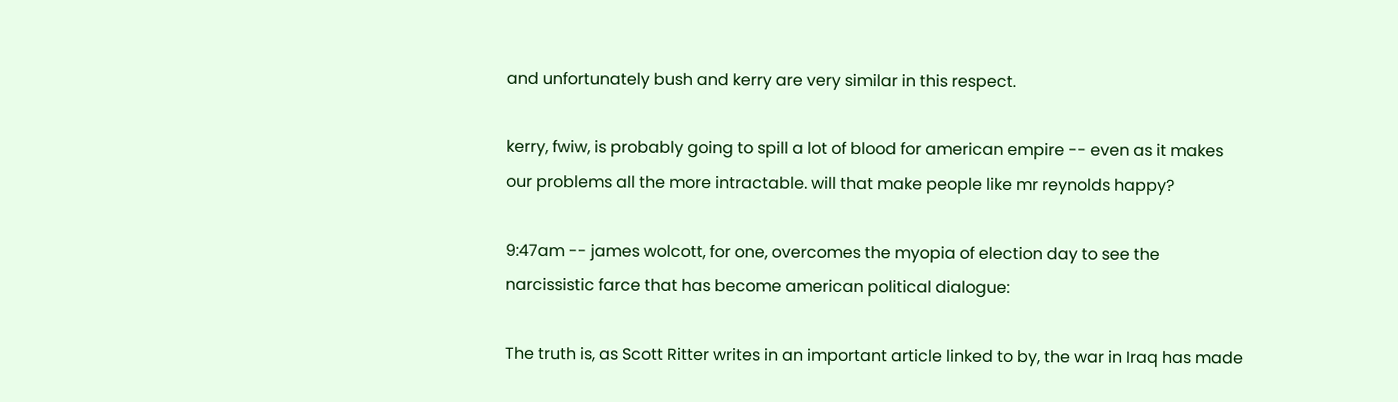and unfortunately bush and kerry are very similar in this respect.

kerry, fwiw, is probably going to spill a lot of blood for american empire -- even as it makes our problems all the more intractable. will that make people like mr reynolds happy?

9:47am -- james wolcott, for one, overcomes the myopia of election day to see the narcissistic farce that has become american political dialogue:

The truth is, as Scott Ritter writes in an important article linked to by, the war in Iraq has made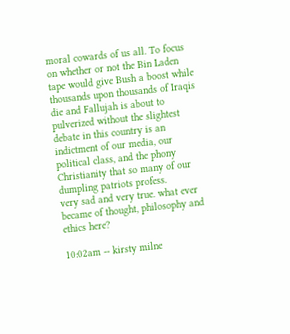moral cowards of us all. To focus on whether or not the Bin Laden tape would give Bush a boost while thousands upon thousands of Iraqis die and Fallujah is about to pulverized without the slightest debate in this country is an indictment of our media, our political class, and the phony Christianity that so many of our dumpling patriots profess.
very sad and very true. what ever became of thought, philosophy and ethics here?

10:02am -- kirsty milne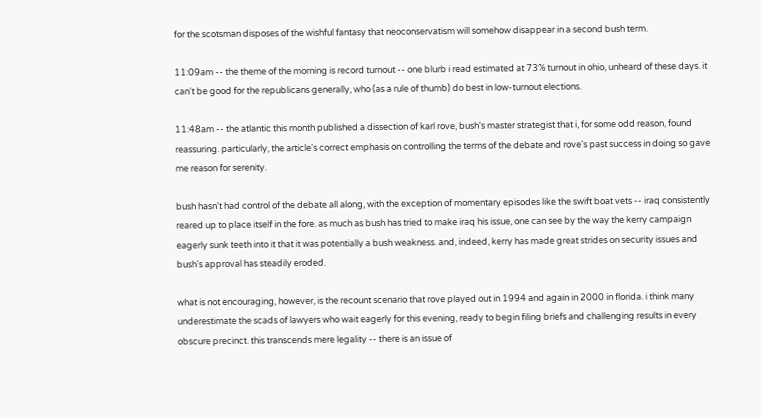for the scotsman disposes of the wishful fantasy that neoconservatism will somehow disappear in a second bush term.

11:09am -- the theme of the morning is record turnout -- one blurb i read estimated at 73% turnout in ohio, unheard of these days. it can't be good for the republicans generally, who (as a rule of thumb) do best in low-turnout elections.

11:48am -- the atlantic this month published a dissection of karl rove, bush's master strategist that i, for some odd reason, found reassuring. particularly, the article's correct emphasis on controlling the terms of the debate and rove's past success in doing so gave me reason for serenity.

bush hasn't had control of the debate all along, with the exception of momentary episodes like the swift boat vets -- iraq consistently reared up to place itself in the fore. as much as bush has tried to make iraq his issue, one can see by the way the kerry campaign eagerly sunk teeth into it that it was potentially a bush weakness. and, indeed, kerry has made great strides on security issues and bush's approval has steadily eroded.

what is not encouraging, however, is the recount scenario that rove played out in 1994 and again in 2000 in florida. i think many underestimate the scads of lawyers who wait eagerly for this evening, ready to begin filing briefs and challenging results in every obscure precinct. this transcends mere legality -- there is an issue of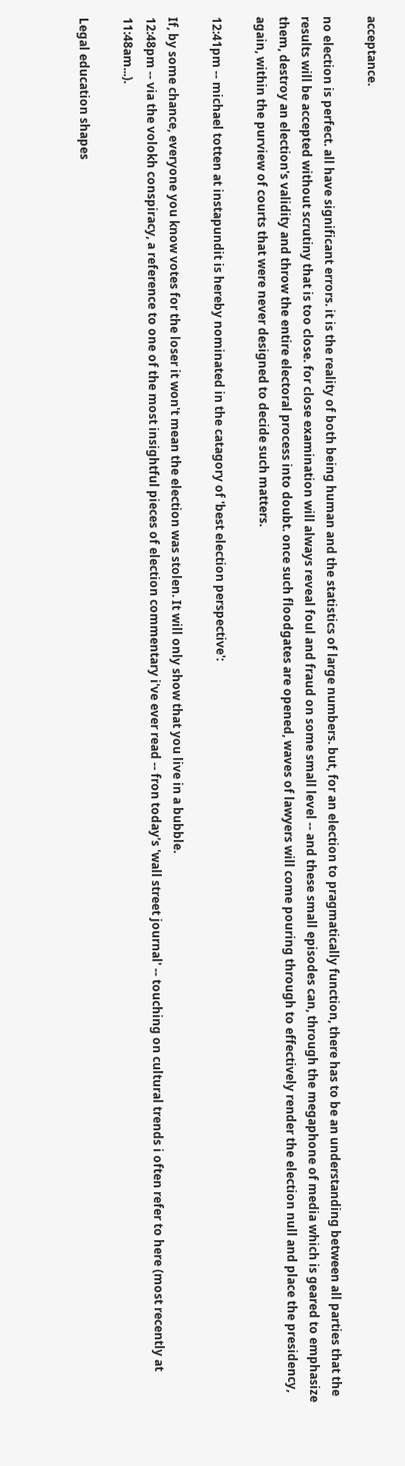acceptance.

no election is perfect. all have significant errors. it is the reality of both being human and the statistics of large numbers. but, for an election to pragmatically function, there has to be an understanding between all parties that the results will be accepted without scrutiny that is too close. for close examination will always reveal foul and fraud on some small level -- and these small episodes can, through the megaphone of media which is geared to emphasize them, destroy an election's validity and throw the entire electoral process into doubt. once such floodgates are opened, waves of lawyers will come pouring through to effectively render the election null and place the presidency, again, within the purview of courts that were never designed to decide such matters.

12:41pm -- michael totten at instapundit is hereby nominated in the catagory of 'best election perspective':

If, by some chance, everyone you know votes for the loser it won't mean the election was stolen. It will only show that you live in a bubble.
12:48pm -- via the volokh conspiracy, a reference to one of the most insightful pieces of election commentary i've ever read -- fron today's 'wall street journal' -- touching on cultural trends i often refer to here (most recently at 11:48am...).

Legal education shapes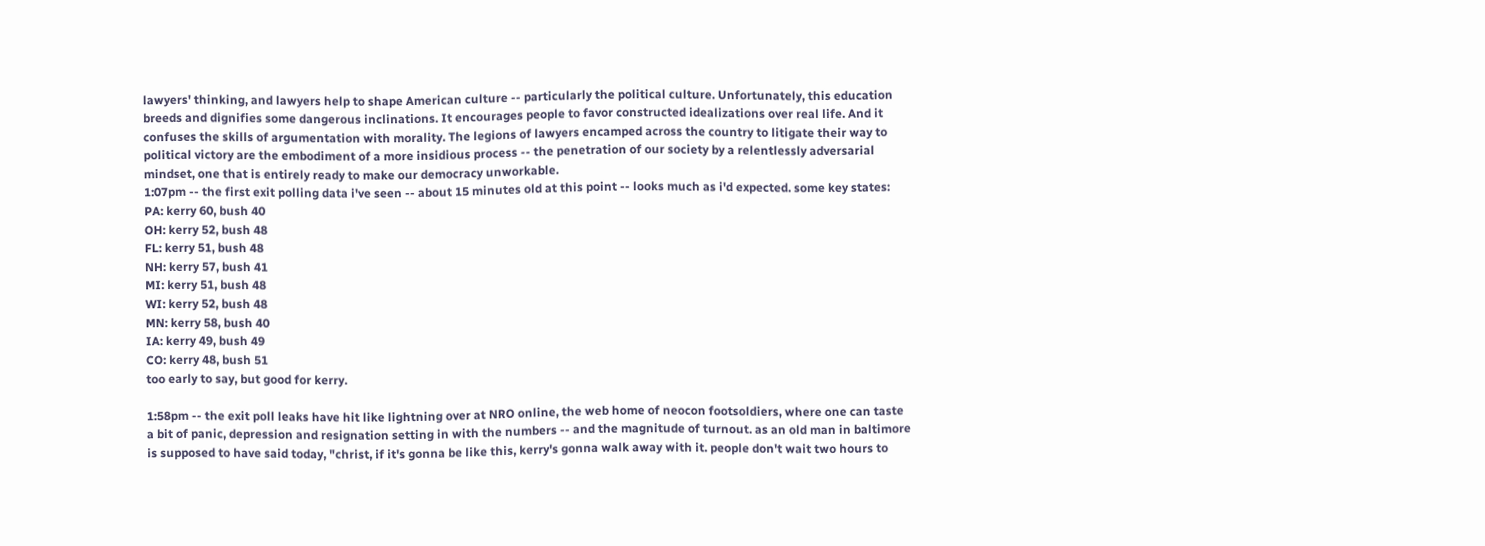lawyers' thinking, and lawyers help to shape American culture -- particularly the political culture. Unfortunately, this education breeds and dignifies some dangerous inclinations. It encourages people to favor constructed idealizations over real life. And it confuses the skills of argumentation with morality. The legions of lawyers encamped across the country to litigate their way to political victory are the embodiment of a more insidious process -- the penetration of our society by a relentlessly adversarial mindset, one that is entirely ready to make our democracy unworkable.
1:07pm -- the first exit polling data i've seen -- about 15 minutes old at this point -- looks much as i'd expected. some key states:
PA: kerry 60, bush 40
OH: kerry 52, bush 48
FL: kerry 51, bush 48
NH: kerry 57, bush 41
MI: kerry 51, bush 48
WI: kerry 52, bush 48
MN: kerry 58, bush 40
IA: kerry 49, bush 49
CO: kerry 48, bush 51
too early to say, but good for kerry.

1:58pm -- the exit poll leaks have hit like lightning over at NRO online, the web home of neocon footsoldiers, where one can taste a bit of panic, depression and resignation setting in with the numbers -- and the magnitude of turnout. as an old man in baltimore is supposed to have said today, "christ, if it's gonna be like this, kerry's gonna walk away with it. people don't wait two hours to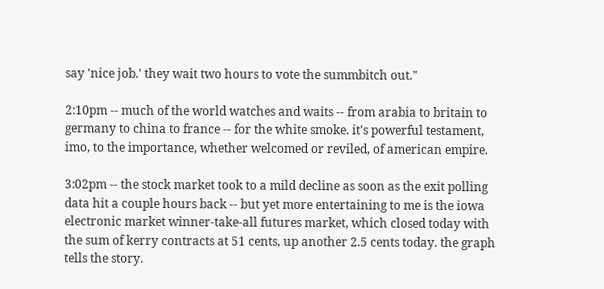say 'nice job.' they wait two hours to vote the summbitch out."

2:10pm -- much of the world watches and waits -- from arabia to britain to germany to china to france -- for the white smoke. it's powerful testament, imo, to the importance, whether welcomed or reviled, of american empire.

3:02pm -- the stock market took to a mild decline as soon as the exit polling data hit a couple hours back -- but yet more entertaining to me is the iowa electronic market winner-take-all futures market, which closed today with the sum of kerry contracts at 51 cents, up another 2.5 cents today. the graph tells the story.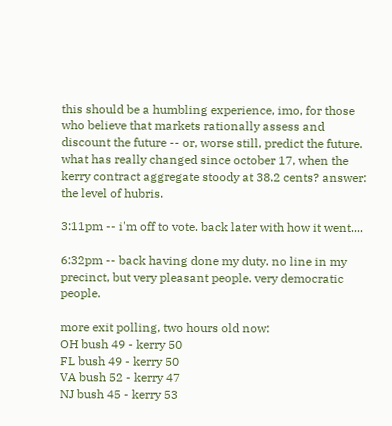this should be a humbling experience, imo, for those who believe that markets rationally assess and discount the future -- or, worse still, predict the future. what has really changed since october 17, when the kerry contract aggregate stoody at 38.2 cents? answer: the level of hubris.

3:11pm -- i'm off to vote. back later with how it went....

6:32pm -- back having done my duty. no line in my precinct, but very pleasant people. very democratic people.

more exit polling, two hours old now:
OH bush 49 - kerry 50
FL bush 49 - kerry 50
VA bush 52 - kerry 47
NJ bush 45 - kerry 53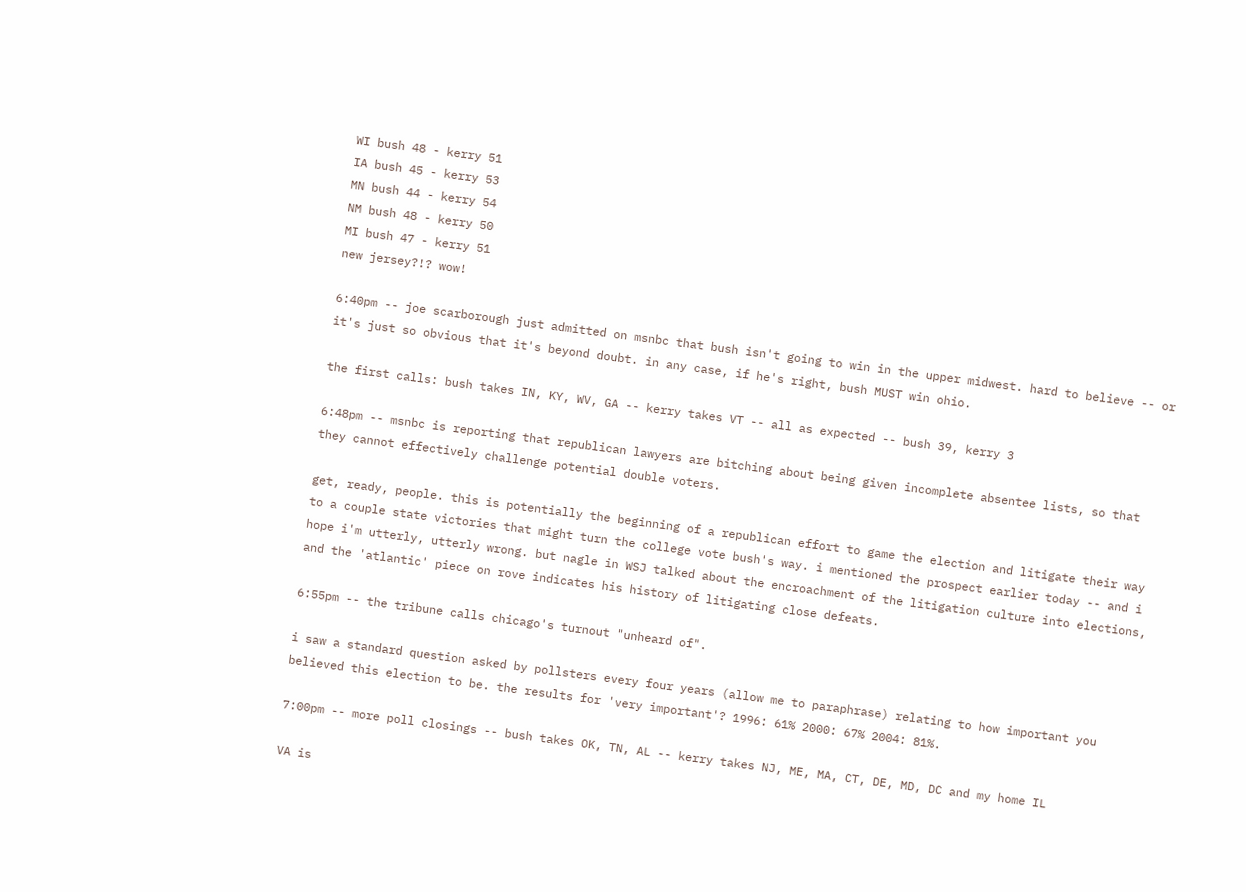WI bush 48 - kerry 51
IA bush 45 - kerry 53
MN bush 44 - kerry 54
NM bush 48 - kerry 50
MI bush 47 - kerry 51
new jersey?!? wow!

6:40pm -- joe scarborough just admitted on msnbc that bush isn't going to win in the upper midwest. hard to believe -- or it's just so obvious that it's beyond doubt. in any case, if he's right, bush MUST win ohio.

the first calls: bush takes IN, KY, WV, GA -- kerry takes VT -- all as expected -- bush 39, kerry 3

6:48pm -- msnbc is reporting that republican lawyers are bitching about being given incomplete absentee lists, so that they cannot effectively challenge potential double voters.

get, ready, people. this is potentially the beginning of a republican effort to game the election and litigate their way to a couple state victories that might turn the college vote bush's way. i mentioned the prospect earlier today -- and i hope i'm utterly, utterly wrong. but nagle in WSJ talked about the encroachment of the litigation culture into elections, and the 'atlantic' piece on rove indicates his history of litigating close defeats.

6:55pm -- the tribune calls chicago's turnout "unheard of".

i saw a standard question asked by pollsters every four years (allow me to paraphrase) relating to how important you believed this election to be. the results for 'very important'? 1996: 61% 2000: 67% 2004: 81%.

7:00pm -- more poll closings -- bush takes OK, TN, AL -- kerry takes NJ, ME, MA, CT, DE, MD, DC and my home IL

VA is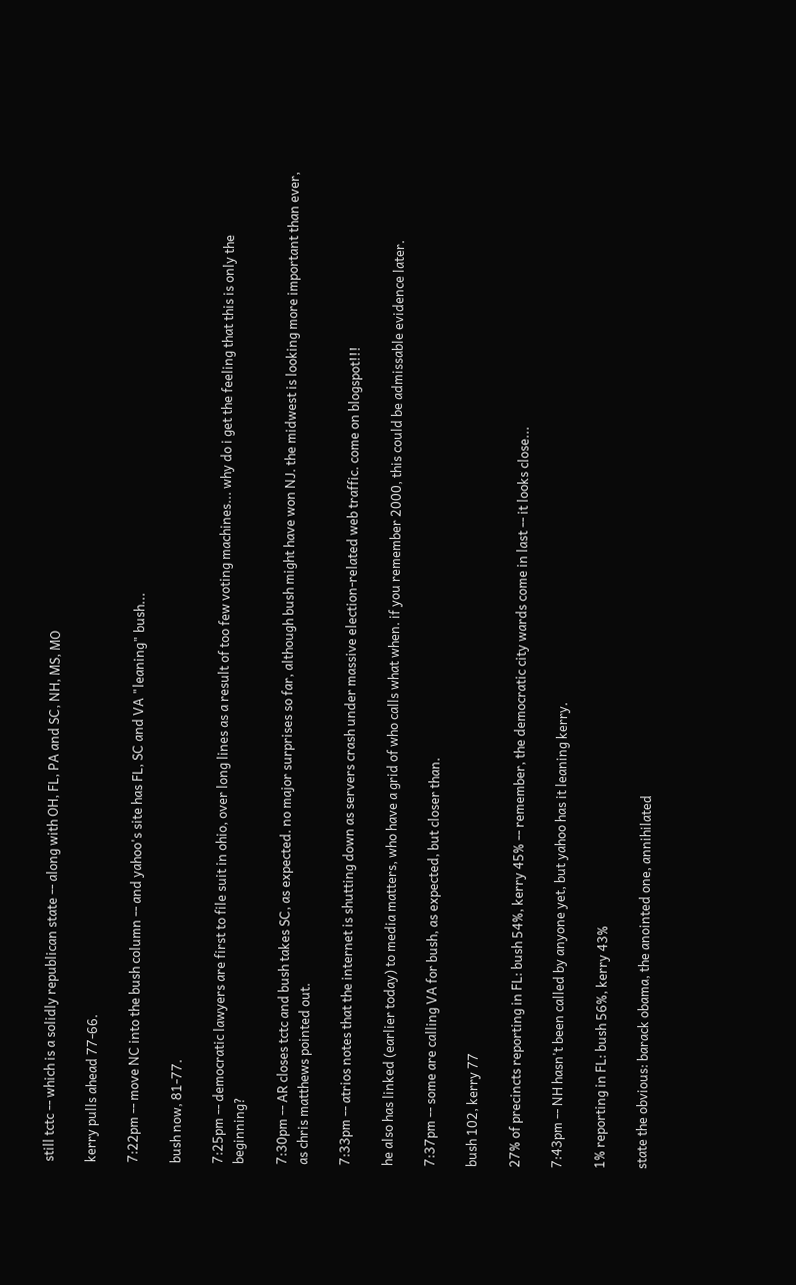still tctc -- which is a solidly republican state -- along with OH, FL, PA and SC, NH, MS, MO

kerry pulls ahead 77-66.

7:22pm -- move NC into the bush column -- and yahoo's site has FL, SC and VA "leaning" bush...

bush now, 81-77.

7:25pm -- democratic lawyers are first to file suit in ohio, over long lines as a result of too few voting machines... why do i get the feeling that this is only the beginning?

7:30pm -- AR closes tctc and bush takes SC, as expected. no major surprises so far, although bush might have won NJ. the midwest is looking more important than ever, as chris matthews pointed out.

7:33pm -- atrios notes that the internet is shutting down as servers crash under massive election-related web traffic. come on blogspot!!!

he also has linked (earlier today) to media matters, who have a grid of who calls what when. if you remember 2000, this could be admissable evidence later.

7:37pm -- some are calling VA for bush, as expected, but closer than.

bush 102, kerry 77

27% of precincts reporting in FL: bush 54%, kerry 45% -- remember, the democratic city wards come in last -- it looks close...

7:43pm -- NH hasn't been called by anyone yet, but yahoo has it leaning kerry.

1% reporting in FL: bush 56%, kerry 43%

state the obvious: barack obama, the anointed one, annihilated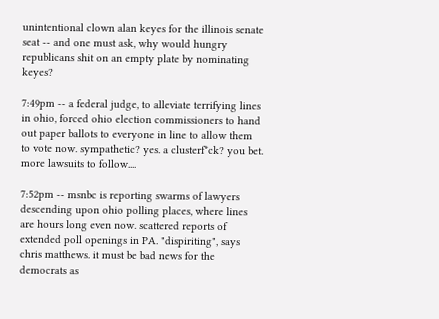unintentional clown alan keyes for the illinois senate seat -- and one must ask, why would hungry republicans shit on an empty plate by nominating keyes?

7:49pm -- a federal judge, to alleviate terrifying lines in ohio, forced ohio election commissioners to hand out paper ballots to everyone in line to allow them to vote now. sympathetic? yes. a clusterf*ck? you bet. more lawsuits to follow....

7:52pm -- msnbc is reporting swarms of lawyers descending upon ohio polling places, where lines are hours long even now. scattered reports of extended poll openings in PA. "dispiriting", says chris matthews. it must be bad news for the democrats as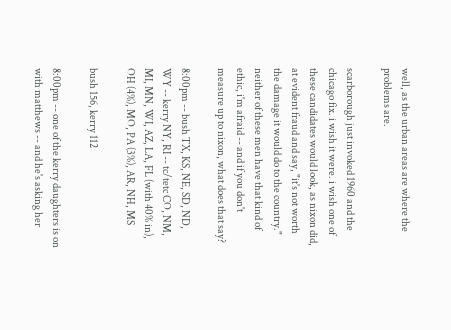well, as the urban areas are where the problems are.

scarborough just invoked 1960 and the chicago fix. i wish it were. i wish one of these candidates would look, as nixon did, at evident fraud and say, "it's not worth the damage it would do to the country." neither of these men have that kind of ethic, i'm afraid -- and if you don't measure up to nixon, what does that say?

8:00pm -- bush TX, KS, NE, SD, ND, WY -- kerry NY, RI -- tc/tetc CO, NM, MI, MN, WI, AZ, LA, FL (with 40% in), OH (4%), MO, PA (3%), AR, NH, MS

bush 156, kerry 112

8:00pm -- one of the kerry daughters is on with matthews -- and he's asking her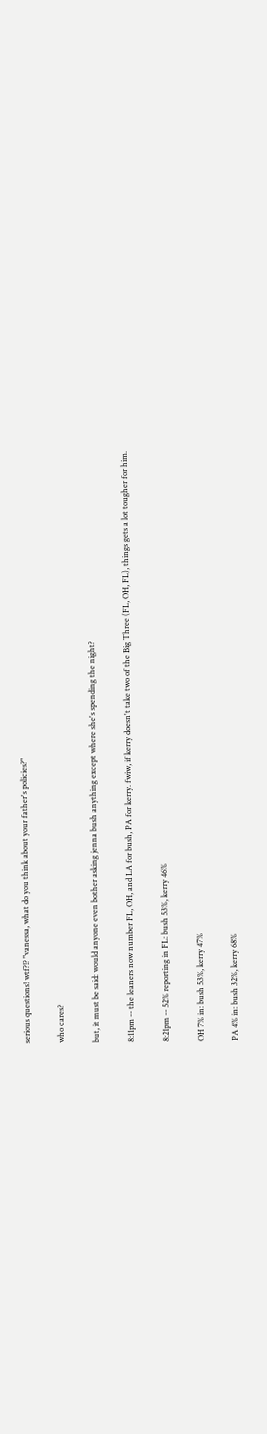serious questions! wtf?!? "vanessa, what do you think about your father's policies?"

who cares?

but, it must be said: would anyone even bother asking jenna bush anything except where she's spending the night?

8:11pm -- the leaners now number FL, OH, and LA for bush, PA for kerry. fwiw, if kerry doesn't take two of the Big Three (FL, OH, FL), things gets a lot tougher for him.

8:21pm -- 52% reporting in FL: bush 53%, kerry 46%

OH 7% in: bush 53%, kerry 47%

PA 4% in: bush 32%, kerry 68%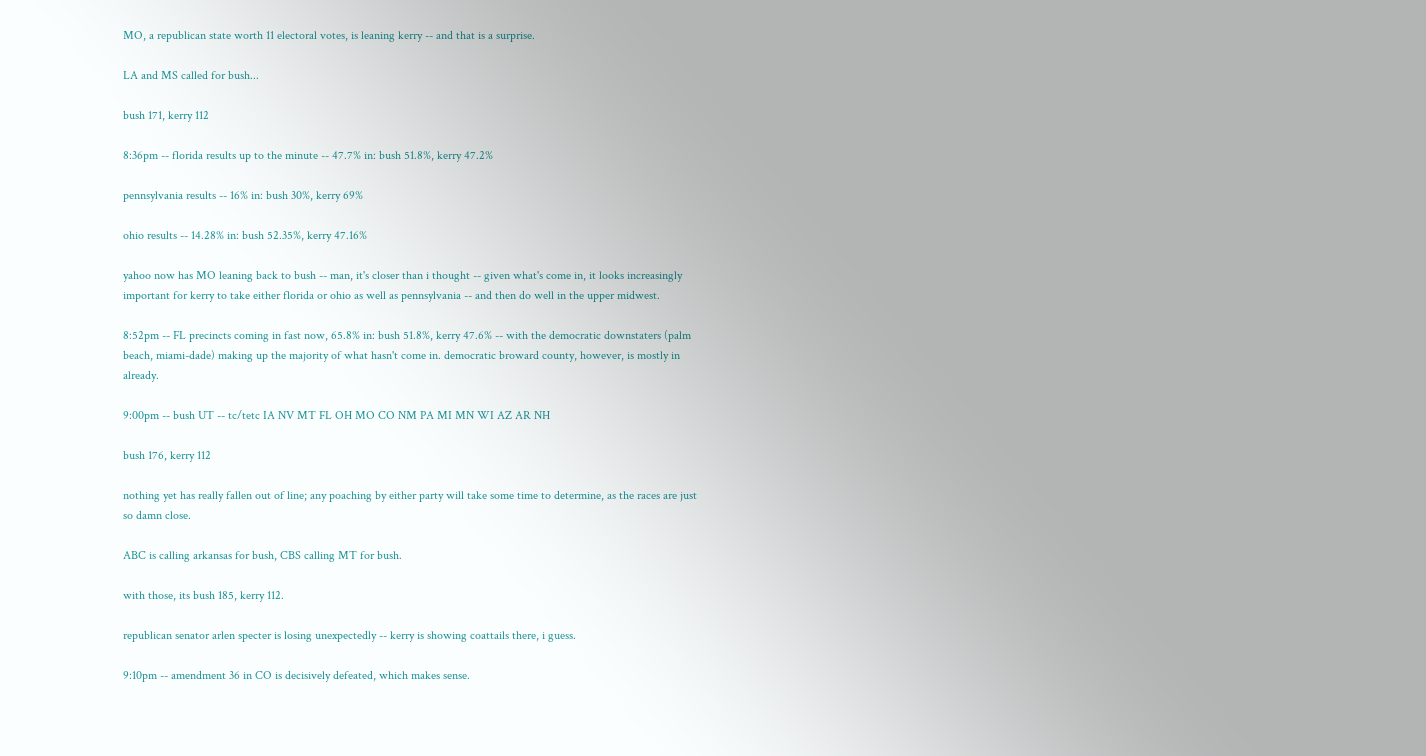MO, a republican state worth 11 electoral votes, is leaning kerry -- and that is a surprise.

LA and MS called for bush...

bush 171, kerry 112

8:36pm -- florida results up to the minute -- 47.7% in: bush 51.8%, kerry 47.2%

pennsylvania results -- 16% in: bush 30%, kerry 69%

ohio results -- 14.28% in: bush 52.35%, kerry 47.16%

yahoo now has MO leaning back to bush -- man, it's closer than i thought -- given what's come in, it looks increasingly important for kerry to take either florida or ohio as well as pennsylvania -- and then do well in the upper midwest.

8:52pm -- FL precincts coming in fast now, 65.8% in: bush 51.8%, kerry 47.6% -- with the democratic downstaters (palm beach, miami-dade) making up the majority of what hasn't come in. democratic broward county, however, is mostly in already.

9:00pm -- bush UT -- tc/tetc IA NV MT FL OH MO CO NM PA MI MN WI AZ AR NH

bush 176, kerry 112

nothing yet has really fallen out of line; any poaching by either party will take some time to determine, as the races are just so damn close.

ABC is calling arkansas for bush, CBS calling MT for bush.

with those, its bush 185, kerry 112.

republican senator arlen specter is losing unexpectedly -- kerry is showing coattails there, i guess.

9:10pm -- amendment 36 in CO is decisively defeated, which makes sense.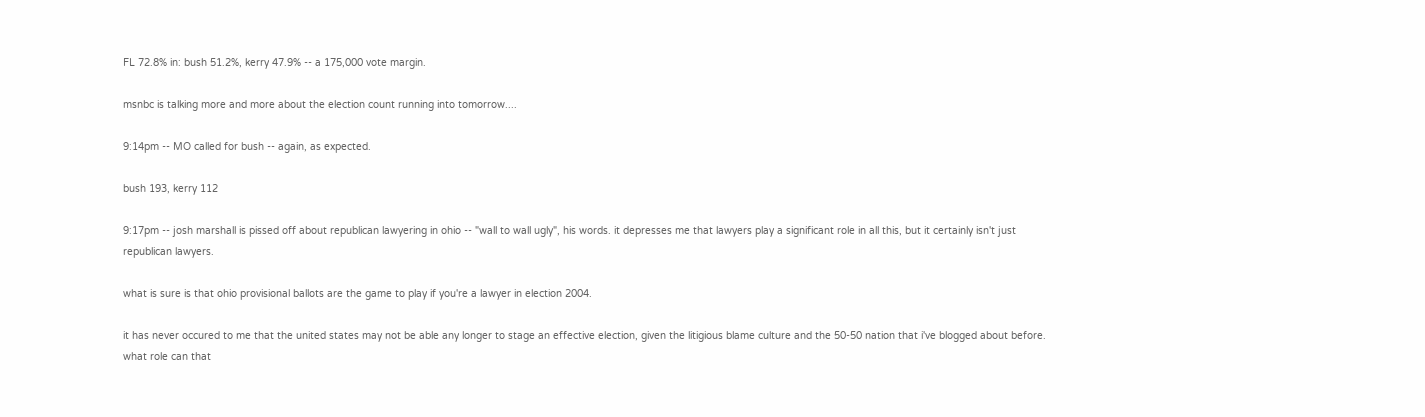FL 72.8% in: bush 51.2%, kerry 47.9% -- a 175,000 vote margin.

msnbc is talking more and more about the election count running into tomorrow....

9:14pm -- MO called for bush -- again, as expected.

bush 193, kerry 112

9:17pm -- josh marshall is pissed off about republican lawyering in ohio -- "wall to wall ugly", his words. it depresses me that lawyers play a significant role in all this, but it certainly isn't just republican lawyers.

what is sure is that ohio provisional ballots are the game to play if you're a lawyer in election 2004.

it has never occured to me that the united states may not be able any longer to stage an effective election, given the litigious blame culture and the 50-50 nation that i've blogged about before. what role can that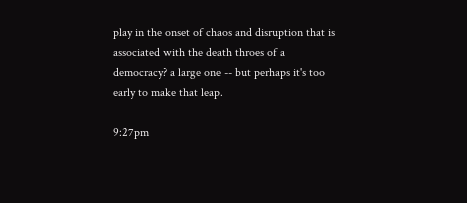play in the onset of chaos and disruption that is associated with the death throes of a democracy? a large one -- but perhaps it's too early to make that leap.

9:27pm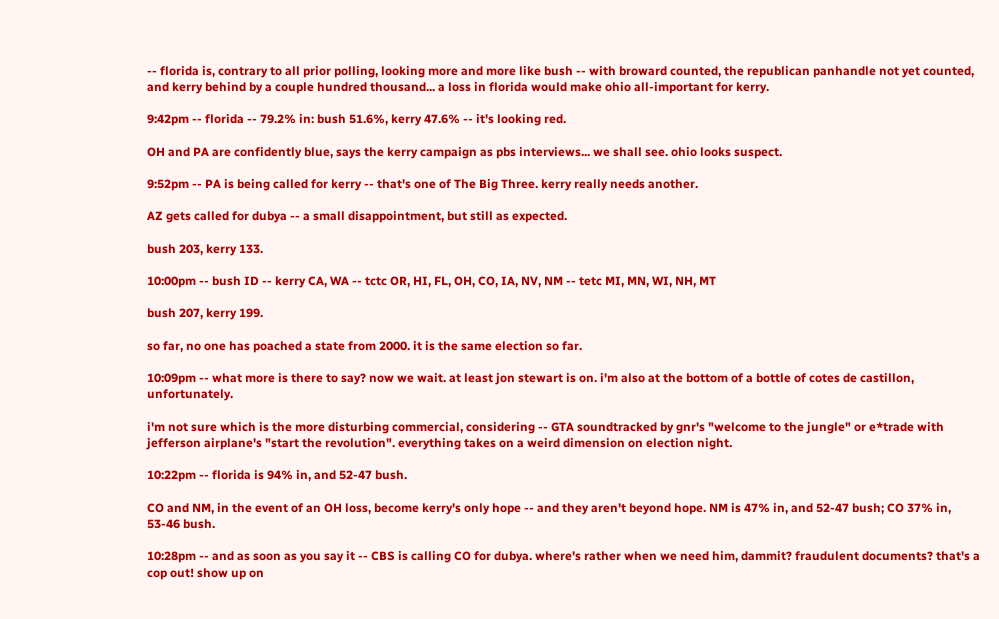-- florida is, contrary to all prior polling, looking more and more like bush -- with broward counted, the republican panhandle not yet counted, and kerry behind by a couple hundred thousand... a loss in florida would make ohio all-important for kerry.

9:42pm -- florida -- 79.2% in: bush 51.6%, kerry 47.6% -- it's looking red.

OH and PA are confidently blue, says the kerry campaign as pbs interviews... we shall see. ohio looks suspect.

9:52pm -- PA is being called for kerry -- that's one of The Big Three. kerry really needs another.

AZ gets called for dubya -- a small disappointment, but still as expected.

bush 203, kerry 133.

10:00pm -- bush ID -- kerry CA, WA -- tctc OR, HI, FL, OH, CO, IA, NV, NM -- tetc MI, MN, WI, NH, MT

bush 207, kerry 199.

so far, no one has poached a state from 2000. it is the same election so far.

10:09pm -- what more is there to say? now we wait. at least jon stewart is on. i'm also at the bottom of a bottle of cotes de castillon, unfortunately.

i'm not sure which is the more disturbing commercial, considering -- GTA soundtracked by gnr's "welcome to the jungle" or e*trade with jefferson airplane's "start the revolution". everything takes on a weird dimension on election night.

10:22pm -- florida is 94% in, and 52-47 bush.

CO and NM, in the event of an OH loss, become kerry's only hope -- and they aren't beyond hope. NM is 47% in, and 52-47 bush; CO 37% in, 53-46 bush.

10:28pm -- and as soon as you say it -- CBS is calling CO for dubya. where's rather when we need him, dammit? fraudulent documents? that's a cop out! show up on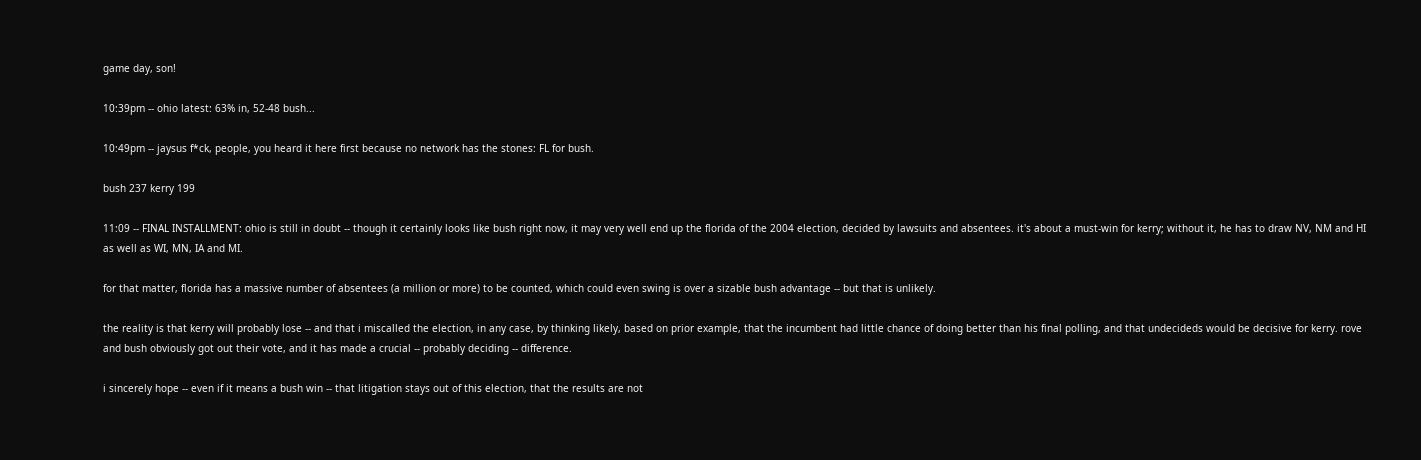game day, son!

10:39pm -- ohio latest: 63% in, 52-48 bush...

10:49pm -- jaysus f*ck, people, you heard it here first because no network has the stones: FL for bush.

bush 237 kerry 199

11:09 -- FINAL INSTALLMENT: ohio is still in doubt -- though it certainly looks like bush right now, it may very well end up the florida of the 2004 election, decided by lawsuits and absentees. it's about a must-win for kerry; without it, he has to draw NV, NM and HI as well as WI, MN, IA and MI.

for that matter, florida has a massive number of absentees (a million or more) to be counted, which could even swing is over a sizable bush advantage -- but that is unlikely.

the reality is that kerry will probably lose -- and that i miscalled the election, in any case, by thinking likely, based on prior example, that the incumbent had little chance of doing better than his final polling, and that undecideds would be decisive for kerry. rove and bush obviously got out their vote, and it has made a crucial -- probably deciding -- difference.

i sincerely hope -- even if it means a bush win -- that litigation stays out of this election, that the results are not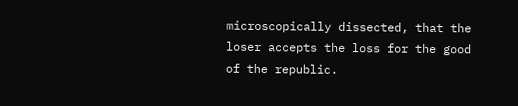microscopically dissected, that the loser accepts the loss for the good of the republic.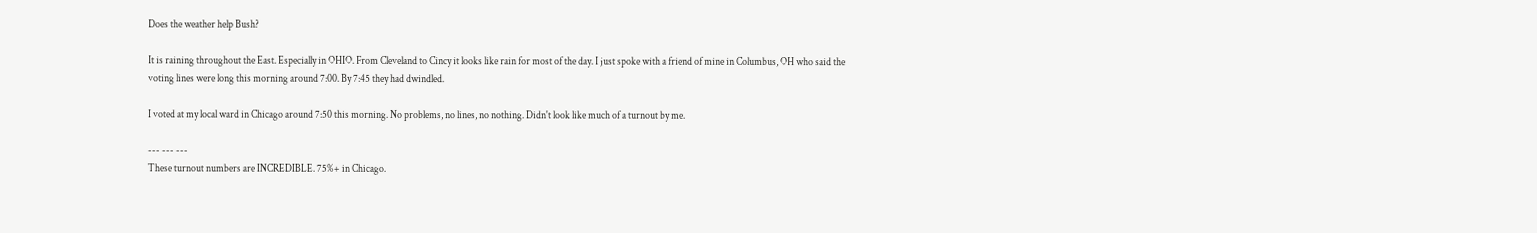Does the weather help Bush?

It is raining throughout the East. Especially in OHIO. From Cleveland to Cincy it looks like rain for most of the day. I just spoke with a friend of mine in Columbus, OH who said the voting lines were long this morning around 7:00. By 7:45 they had dwindled.

I voted at my local ward in Chicago around 7:50 this morning. No problems, no lines, no nothing. Didn't look like much of a turnout by me.

--- --- ---
These turnout numbers are INCREDIBLE. 75%+ in Chicago.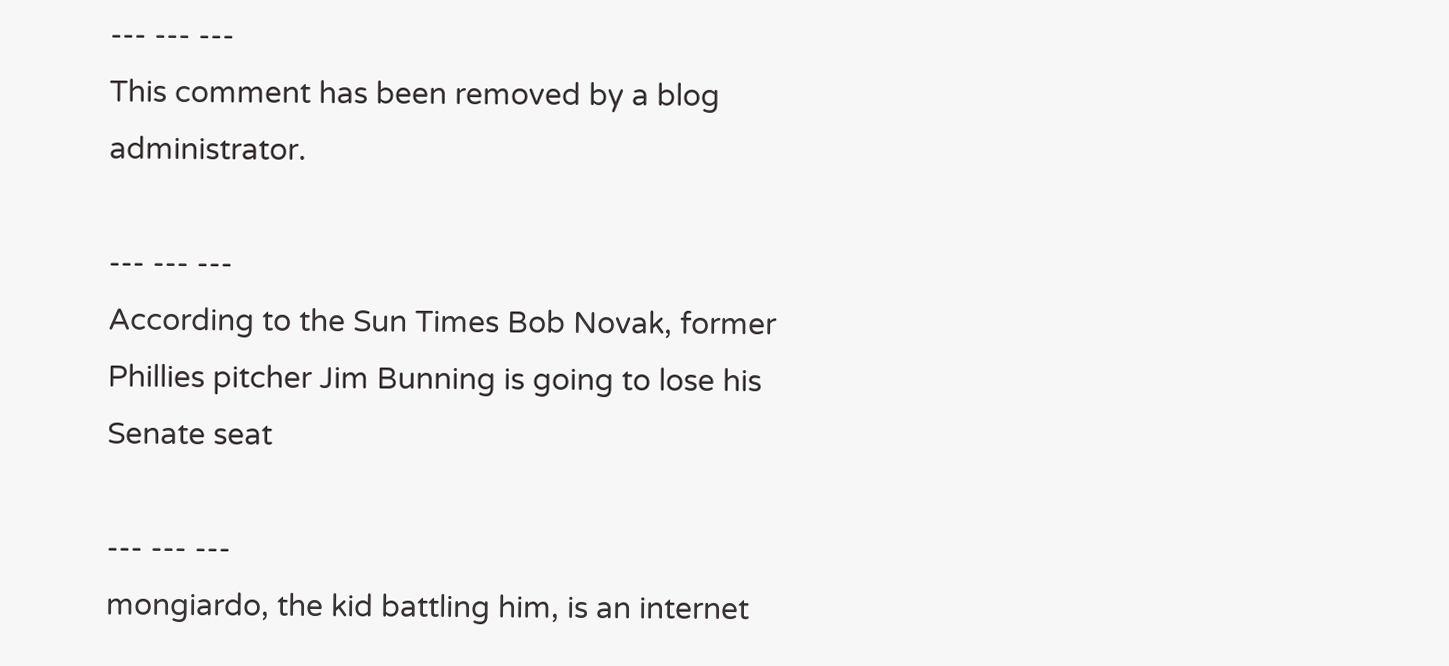--- --- ---
This comment has been removed by a blog administrator.

--- --- ---
According to the Sun Times Bob Novak, former Phillies pitcher Jim Bunning is going to lose his Senate seat

--- --- ---
mongiardo, the kid battling him, is an internet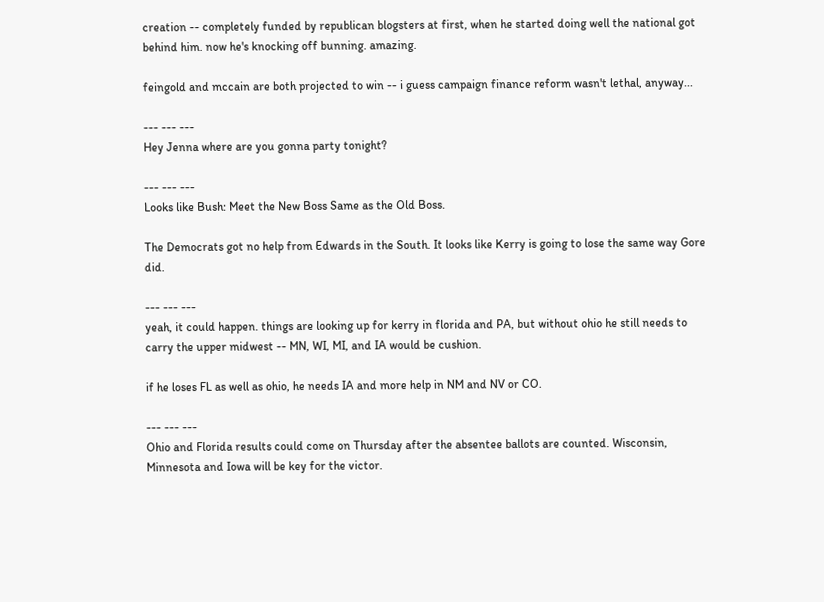creation -- completely funded by republican blogsters at first, when he started doing well the national got behind him. now he's knocking off bunning. amazing.

feingold and mccain are both projected to win -- i guess campaign finance reform wasn't lethal, anyway...

--- --- ---
Hey Jenna where are you gonna party tonight?

--- --- ---
Looks like Bush: Meet the New Boss Same as the Old Boss.

The Democrats got no help from Edwards in the South. It looks like Kerry is going to lose the same way Gore did.

--- --- ---
yeah, it could happen. things are looking up for kerry in florida and PA, but without ohio he still needs to carry the upper midwest -- MN, WI, MI, and IA would be cushion.

if he loses FL as well as ohio, he needs IA and more help in NM and NV or CO.

--- --- ---
Ohio and Florida results could come on Thursday after the absentee ballots are counted. Wisconsin, Minnesota and Iowa will be key for the victor.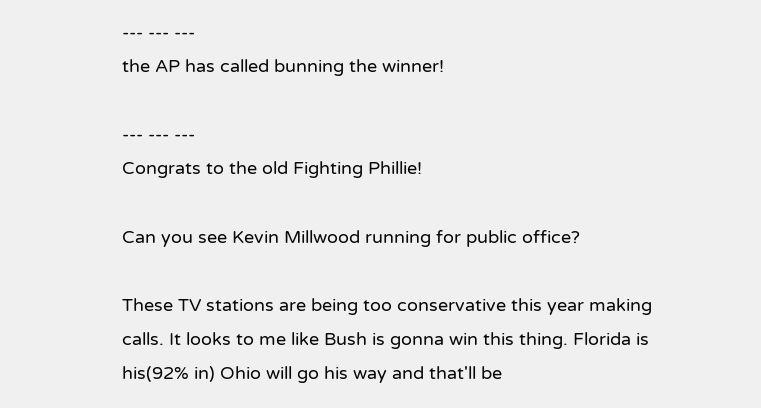--- --- ---
the AP has called bunning the winner!

--- --- ---
Congrats to the old Fighting Phillie!

Can you see Kevin Millwood running for public office?

These TV stations are being too conservative this year making calls. It looks to me like Bush is gonna win this thing. Florida is his(92% in) Ohio will go his way and that'll be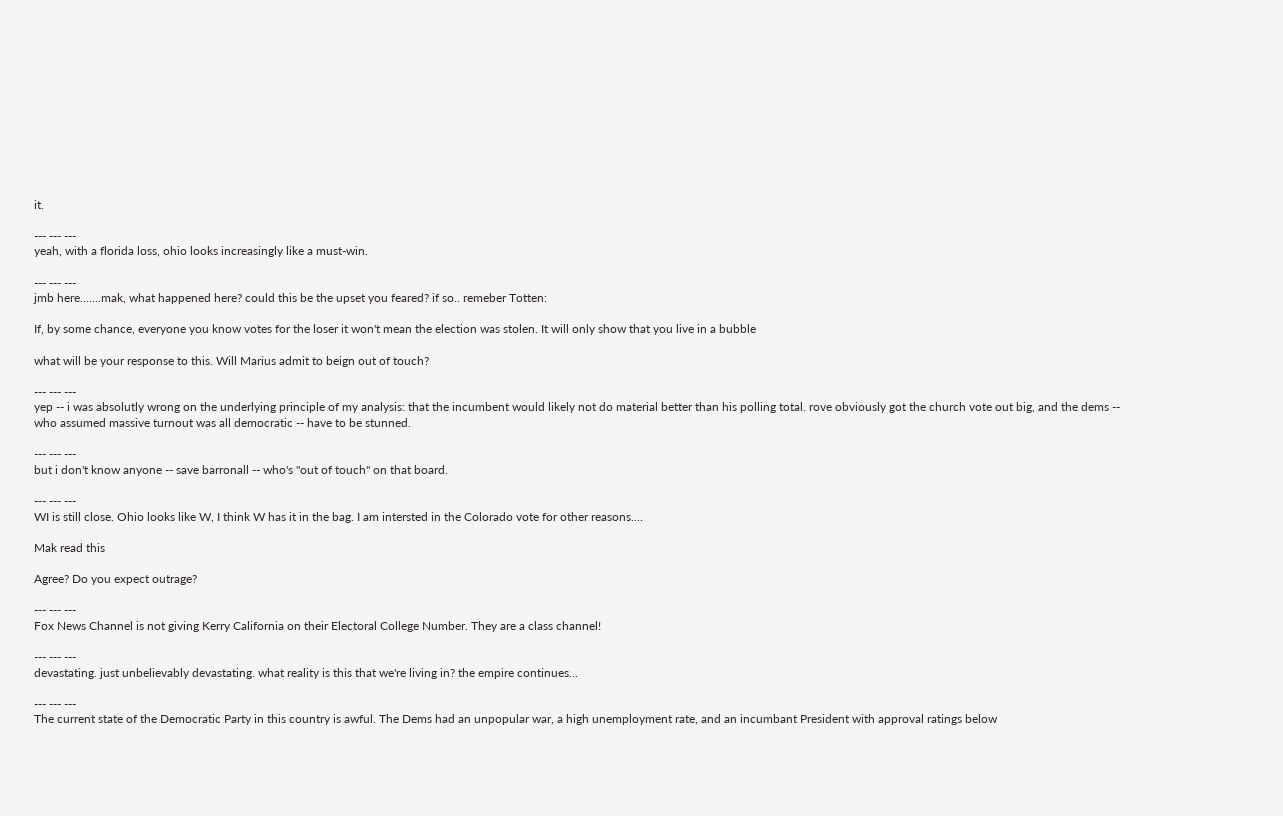it.

--- --- ---
yeah, with a florida loss, ohio looks increasingly like a must-win.

--- --- ---
jmb here.......mak, what happened here? could this be the upset you feared? if so.. remeber Totten:

If, by some chance, everyone you know votes for the loser it won't mean the election was stolen. It will only show that you live in a bubble

what will be your response to this. Will Marius admit to beign out of touch?

--- --- ---
yep -- i was absolutly wrong on the underlying principle of my analysis: that the incumbent would likely not do material better than his polling total. rove obviously got the church vote out big, and the dems -- who assumed massive turnout was all democratic -- have to be stunned.

--- --- ---
but i don't know anyone -- save barronall -- who's "out of touch" on that board.

--- --- ---
WI is still close. Ohio looks like W, I think W has it in the bag. I am intersted in the Colorado vote for other reasons....

Mak read this

Agree? Do you expect outrage?

--- --- ---
Fox News Channel is not giving Kerry California on their Electoral College Number. They are a class channel!

--- --- ---
devastating. just unbelievably devastating. what reality is this that we're living in? the empire continues...

--- --- ---
The current state of the Democratic Party in this country is awful. The Dems had an unpopular war, a high unemployment rate, and an incumbant President with approval ratings below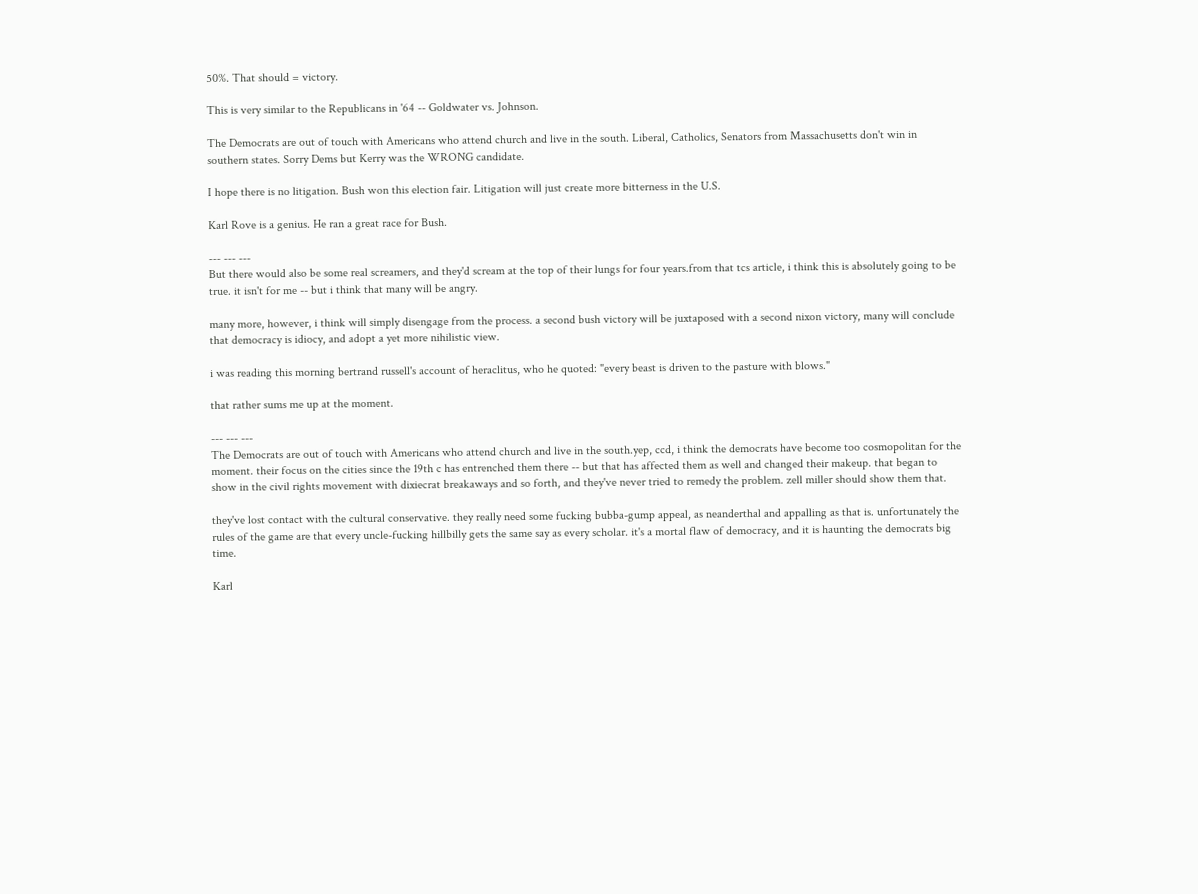50%. That should = victory.

This is very similar to the Republicans in '64 -- Goldwater vs. Johnson.

The Democrats are out of touch with Americans who attend church and live in the south. Liberal, Catholics, Senators from Massachusetts don't win in southern states. Sorry Dems but Kerry was the WRONG candidate.

I hope there is no litigation. Bush won this election fair. Litigation will just create more bitterness in the U.S.

Karl Rove is a genius. He ran a great race for Bush.

--- --- ---
But there would also be some real screamers, and they'd scream at the top of their lungs for four years.from that tcs article, i think this is absolutely going to be true. it isn't for me -- but i think that many will be angry.

many more, however, i think will simply disengage from the process. a second bush victory will be juxtaposed with a second nixon victory, many will conclude that democracy is idiocy, and adopt a yet more nihilistic view.

i was reading this morning bertrand russell's account of heraclitus, who he quoted: "every beast is driven to the pasture with blows."

that rather sums me up at the moment.

--- --- ---
The Democrats are out of touch with Americans who attend church and live in the south.yep, ccd, i think the democrats have become too cosmopolitan for the moment. their focus on the cities since the 19th c has entrenched them there -- but that has affected them as well and changed their makeup. that began to show in the civil rights movement with dixiecrat breakaways and so forth, and they've never tried to remedy the problem. zell miller should show them that.

they've lost contact with the cultural conservative. they really need some fucking bubba-gump appeal, as neanderthal and appalling as that is. unfortunately the rules of the game are that every uncle-fucking hillbilly gets the same say as every scholar. it's a mortal flaw of democracy, and it is haunting the democrats big time.

Karl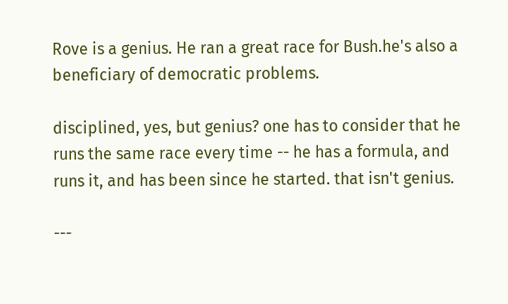Rove is a genius. He ran a great race for Bush.he's also a beneficiary of democratic problems.

disciplined, yes, but genius? one has to consider that he runs the same race every time -- he has a formula, and runs it, and has been since he started. that isn't genius.

---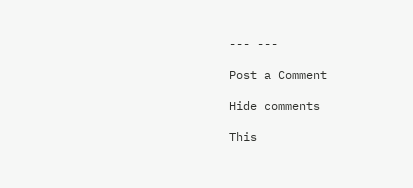--- ---

Post a Comment

Hide comments

This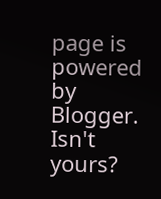page is powered by Blogger. Isn't yours?